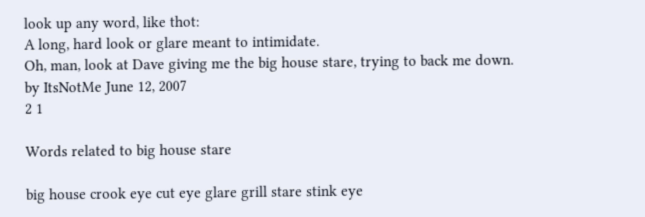look up any word, like thot:
A long, hard look or glare meant to intimidate.
Oh, man, look at Dave giving me the big house stare, trying to back me down.
by ItsNotMe June 12, 2007
2 1

Words related to big house stare

big house crook eye cut eye glare grill stare stink eye